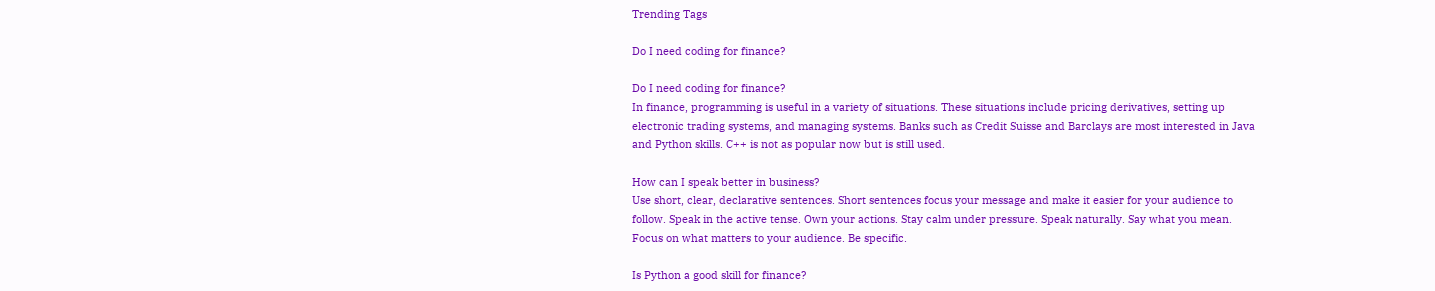Trending Tags

Do I need coding for finance?

Do I need coding for finance?
In finance, programming is useful in a variety of situations. These situations include pricing derivatives, setting up electronic trading systems, and managing systems. Banks such as Credit Suisse and Barclays are most interested in Java and Python skills. C++ is not as popular now but is still used.

How can I speak better in business?
Use short, clear, declarative sentences. Short sentences focus your message and make it easier for your audience to follow. Speak in the active tense. Own your actions. Stay calm under pressure. Speak naturally. Say what you mean. Focus on what matters to your audience. Be specific.

Is Python a good skill for finance?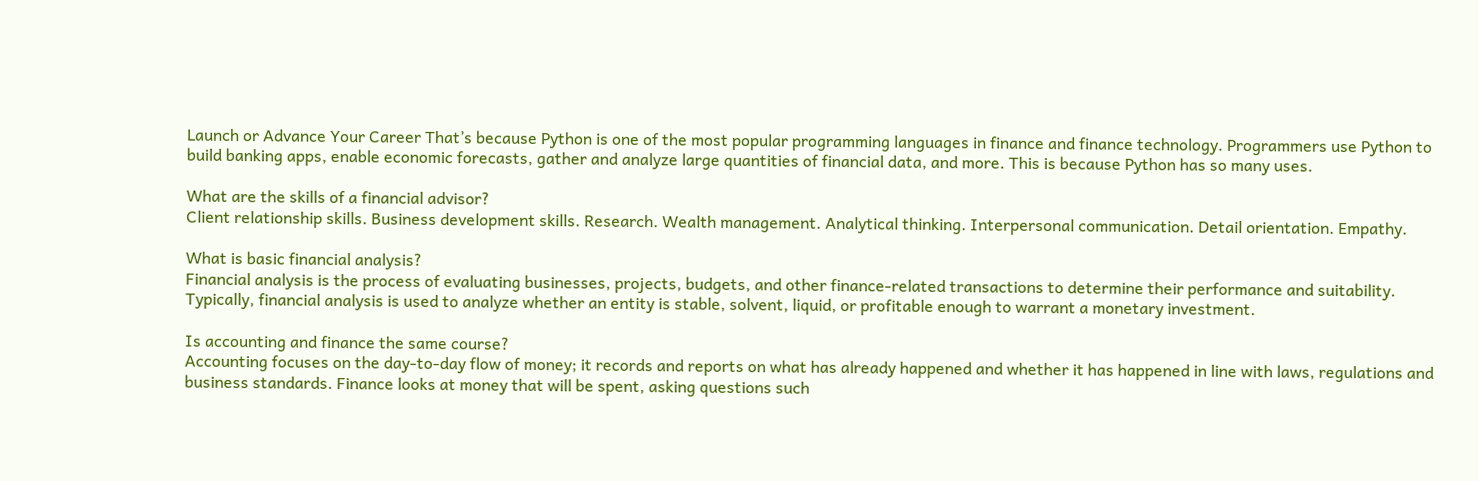Launch or Advance Your Career That’s because Python is one of the most popular programming languages in finance and finance technology. Programmers use Python to build banking apps, enable economic forecasts, gather and analyze large quantities of financial data, and more. This is because Python has so many uses.

What are the skills of a financial advisor?
Client relationship skills. Business development skills. Research. Wealth management. Analytical thinking. Interpersonal communication. Detail orientation. Empathy.

What is basic financial analysis?
Financial analysis is the process of evaluating businesses, projects, budgets, and other finance-related transactions to determine their performance and suitability. Typically, financial analysis is used to analyze whether an entity is stable, solvent, liquid, or profitable enough to warrant a monetary investment.

Is accounting and finance the same course?
Accounting focuses on the day-to-day flow of money; it records and reports on what has already happened and whether it has happened in line with laws, regulations and business standards. Finance looks at money that will be spent, asking questions such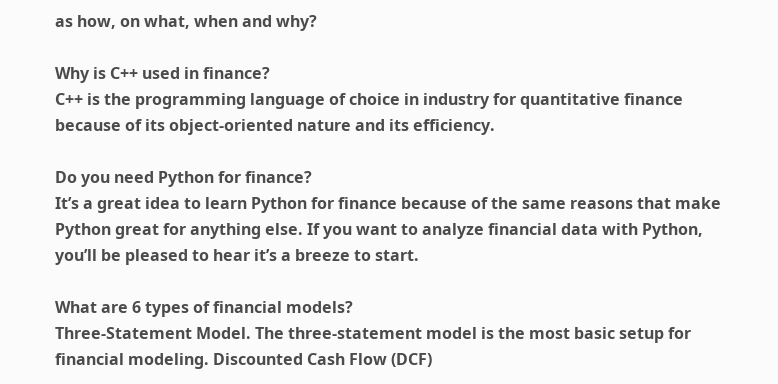as how, on what, when and why?

Why is C++ used in finance?
C++ is the programming language of choice in industry for quantitative finance because of its object-oriented nature and its efficiency.

Do you need Python for finance?
It’s a great idea to learn Python for finance because of the same reasons that make Python great for anything else. If you want to analyze financial data with Python, you’ll be pleased to hear it’s a breeze to start.

What are 6 types of financial models?
Three-Statement Model. The three-statement model is the most basic setup for financial modeling. Discounted Cash Flow (DCF)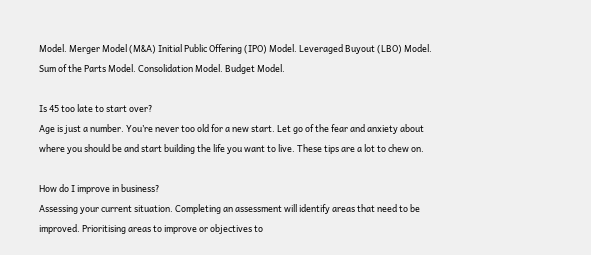Model. Merger Model (M&A) Initial Public Offering (IPO) Model. Leveraged Buyout (LBO) Model. Sum of the Parts Model. Consolidation Model. Budget Model.

Is 45 too late to start over?
Age is just a number. You’re never too old for a new start. Let go of the fear and anxiety about where you should be and start building the life you want to live. These tips are a lot to chew on.

How do I improve in business?
Assessing your current situation. Completing an assessment will identify areas that need to be improved. Prioritising areas to improve or objectives to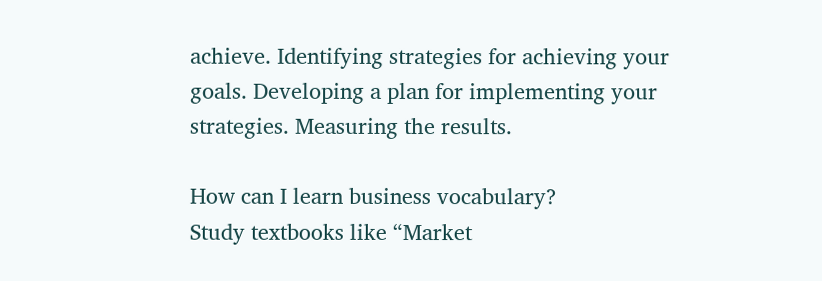achieve. Identifying strategies for achieving your goals. Developing a plan for implementing your strategies. Measuring the results.

How can I learn business vocabulary?
Study textbooks like “Market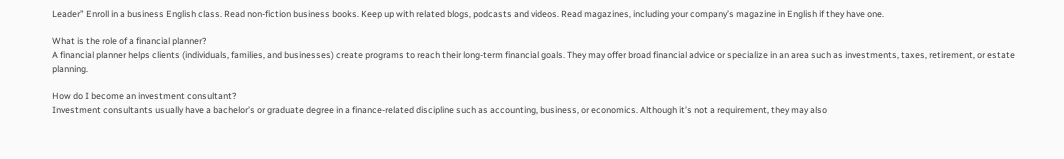Leader” Enroll in a business English class. Read non-fiction business books. Keep up with related blogs, podcasts and videos. Read magazines, including your company’s magazine in English if they have one.

What is the role of a financial planner?
A financial planner helps clients (individuals, families, and businesses) create programs to reach their long-term financial goals. They may offer broad financial advice or specialize in an area such as investments, taxes, retirement, or estate planning.

How do I become an investment consultant?
Investment consultants usually have a bachelor’s or graduate degree in a finance-related discipline such as accounting, business, or economics. Although it’s not a requirement, they may also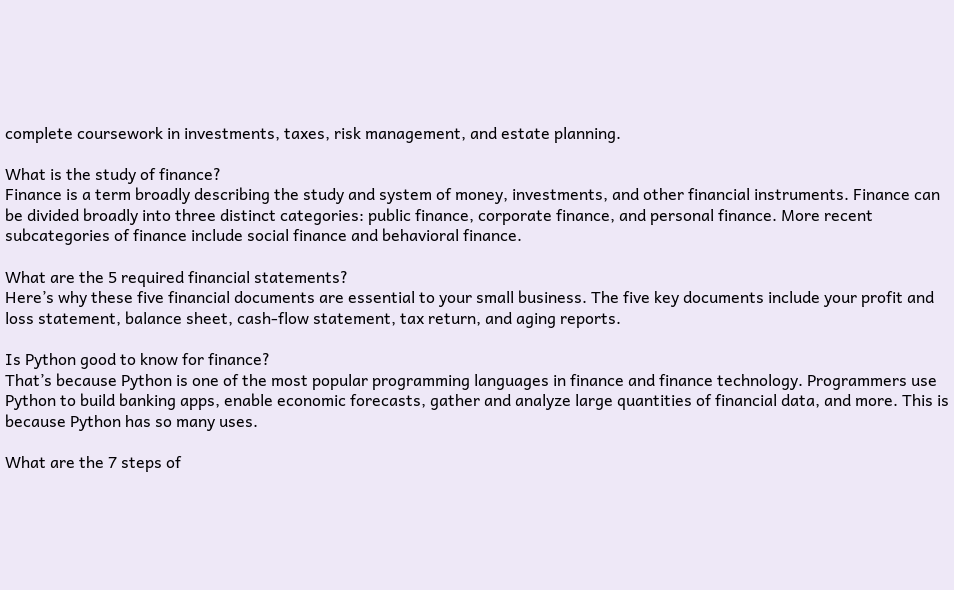complete coursework in investments, taxes, risk management, and estate planning.

What is the study of finance?
Finance is a term broadly describing the study and system of money, investments, and other financial instruments. Finance can be divided broadly into three distinct categories: public finance, corporate finance, and personal finance. More recent subcategories of finance include social finance and behavioral finance.

What are the 5 required financial statements?
Here’s why these five financial documents are essential to your small business. The five key documents include your profit and loss statement, balance sheet, cash-flow statement, tax return, and aging reports.

Is Python good to know for finance?
That’s because Python is one of the most popular programming languages in finance and finance technology. Programmers use Python to build banking apps, enable economic forecasts, gather and analyze large quantities of financial data, and more. This is because Python has so many uses.

What are the 7 steps of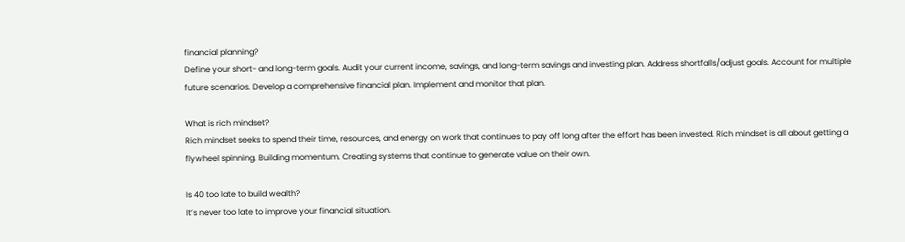financial planning?
Define your short- and long-term goals. Audit your current income, savings, and long-term savings and investing plan. Address shortfalls/adjust goals. Account for multiple future scenarios. Develop a comprehensive financial plan. Implement and monitor that plan.

What is rich mindset?
Rich mindset seeks to spend their time, resources, and energy on work that continues to pay off long after the effort has been invested. Rich mindset is all about getting a flywheel spinning. Building momentum. Creating systems that continue to generate value on their own.

Is 40 too late to build wealth?
It’s never too late to improve your financial situation.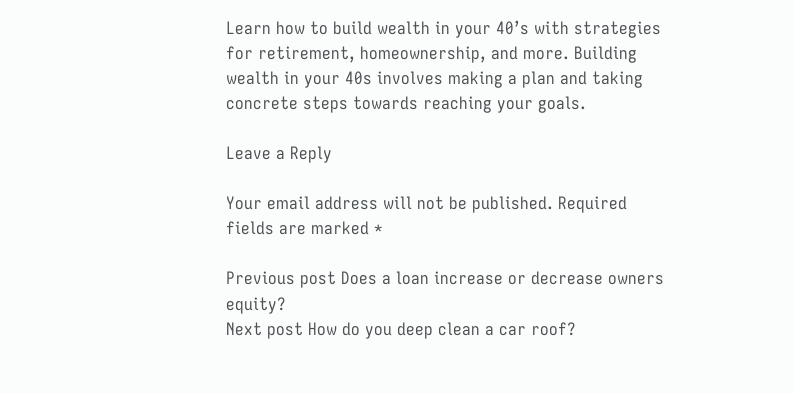Learn how to build wealth in your 40’s with strategies for retirement, homeownership, and more. Building wealth in your 40s involves making a plan and taking concrete steps towards reaching your goals.

Leave a Reply

Your email address will not be published. Required fields are marked *

Previous post Does a loan increase or decrease owners equity?
Next post How do you deep clean a car roof?